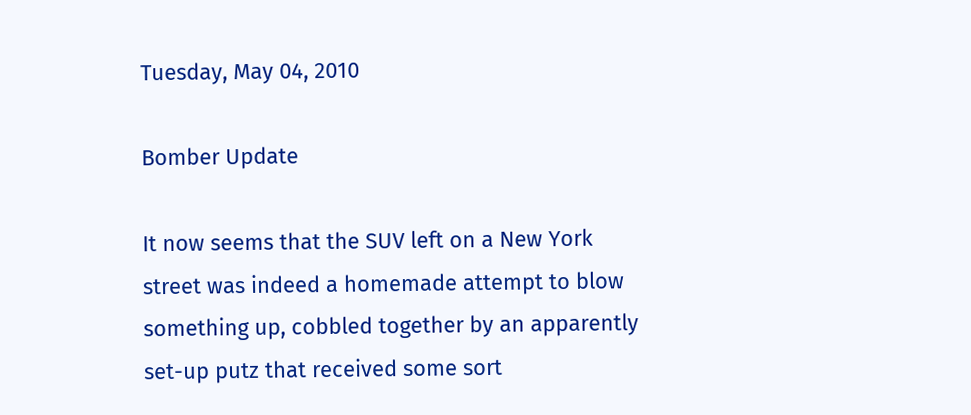Tuesday, May 04, 2010

Bomber Update

It now seems that the SUV left on a New York street was indeed a homemade attempt to blow something up, cobbled together by an apparently set-up putz that received some sort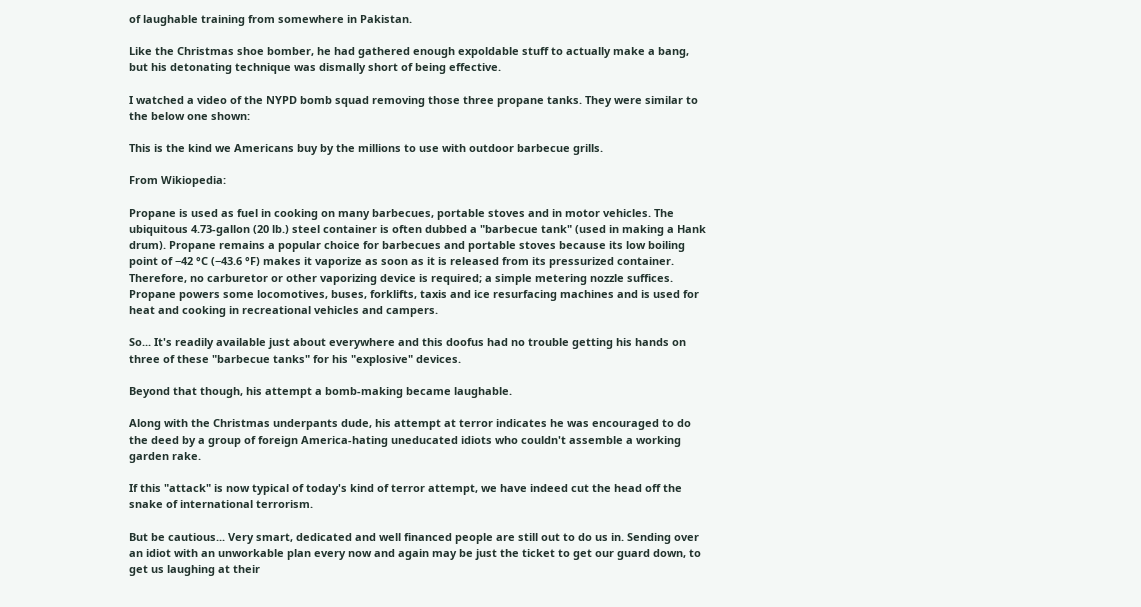of laughable training from somewhere in Pakistan.

Like the Christmas shoe bomber, he had gathered enough expoldable stuff to actually make a bang, but his detonating technique was dismally short of being effective.

I watched a video of the NYPD bomb squad removing those three propane tanks. They were similar to the below one shown:

This is the kind we Americans buy by the millions to use with outdoor barbecue grills.

From Wikiopedia:

Propane is used as fuel in cooking on many barbecues, portable stoves and in motor vehicles. The ubiquitous 4.73-gallon (20 lb.) steel container is often dubbed a "barbecue tank" (used in making a Hank drum). Propane remains a popular choice for barbecues and portable stoves because its low boiling point of −42 °C (−43.6 °F) makes it vaporize as soon as it is released from its pressurized container. Therefore, no carburetor or other vaporizing device is required; a simple metering nozzle suffices. Propane powers some locomotives, buses, forklifts, taxis and ice resurfacing machines and is used for heat and cooking in recreational vehicles and campers.

So... It's readily available just about everywhere and this doofus had no trouble getting his hands on three of these "barbecue tanks" for his "explosive" devices.

Beyond that though, his attempt a bomb-making became laughable.

Along with the Christmas underpants dude, his attempt at terror indicates he was encouraged to do the deed by a group of foreign America-hating uneducated idiots who couldn't assemble a working garden rake.

If this "attack" is now typical of today's kind of terror attempt, we have indeed cut the head off the snake of international terrorism.

But be cautious... Very smart, dedicated and well financed people are still out to do us in. Sending over an idiot with an unworkable plan every now and again may be just the ticket to get our guard down, to get us laughing at their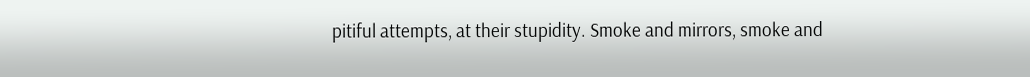pitiful attempts, at their stupidity. Smoke and mirrors, smoke and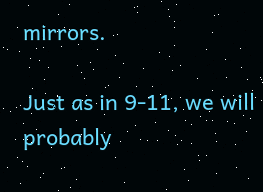mirrors.

Just as in 9-11, we will probably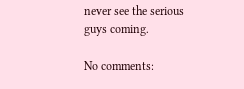never see the serious guys coming.

No comments: